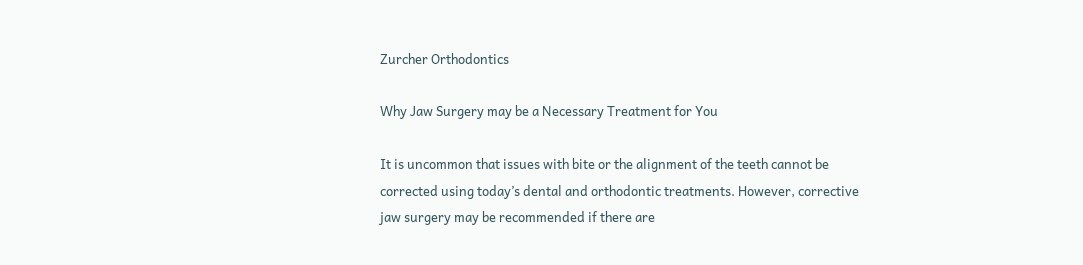Zurcher Orthodontics

Why Jaw Surgery may be a Necessary Treatment for You

It is uncommon that issues with bite or the alignment of the teeth cannot be corrected using today’s dental and orthodontic treatments. However, corrective jaw surgery may be recommended if there are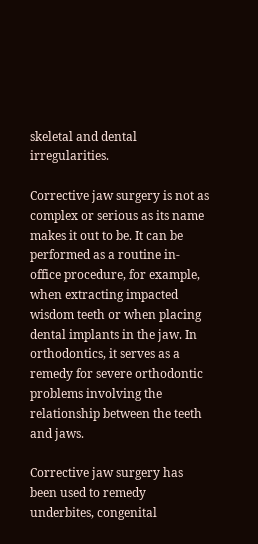skeletal and dental irregularities.

Corrective jaw surgery is not as complex or serious as its name makes it out to be. It can be performed as a routine in-office procedure, for example, when extracting impacted wisdom teeth or when placing dental implants in the jaw. In orthodontics, it serves as a remedy for severe orthodontic problems involving the relationship between the teeth and jaws.

Corrective jaw surgery has been used to remedy underbites, congenital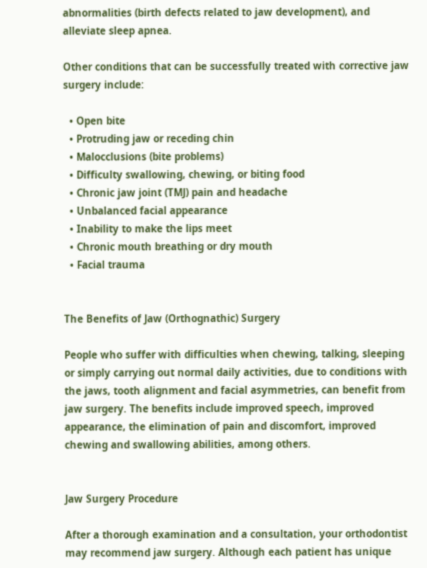abnormalities (birth defects related to jaw development), and alleviate sleep apnea.

Other conditions that can be successfully treated with corrective jaw surgery include:

  • Open bite
  • Protruding jaw or receding chin
  • Malocclusions (bite problems)
  • Difficulty swallowing, chewing, or biting food
  • Chronic jaw joint (TMJ) pain and headache
  • Unbalanced facial appearance
  • Inability to make the lips meet
  • Chronic mouth breathing or dry mouth
  • Facial trauma


The Benefits of Jaw (Orthognathic) Surgery

People who suffer with difficulties when chewing, talking, sleeping or simply carrying out normal daily activities, due to conditions with the jaws, tooth alignment and facial asymmetries, can benefit from jaw surgery. The benefits include improved speech, improved appearance, the elimination of pain and discomfort, improved chewing and swallowing abilities, among others.


Jaw Surgery Procedure

After a thorough examination and a consultation, your orthodontist may recommend jaw surgery. Although each patient has unique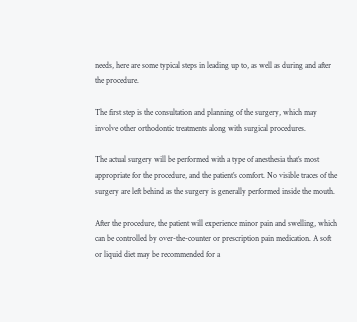needs, here are some typical steps in leading up to, as well as during and after the procedure.

The first step is the consultation and planning of the surgery, which may involve other orthodontic treatments along with surgical procedures.

The actual surgery will be performed with a type of anesthesia that’s most appropriate for the procedure, and the patient’s comfort. No visible traces of the surgery are left behind as the surgery is generally performed inside the mouth.

After the procedure, the patient will experience minor pain and swelling, which can be controlled by over-the-counter or prescription pain medication. A soft or liquid diet may be recommended for a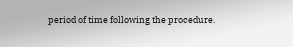period of time following the procedure.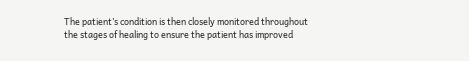The patient’s condition is then closely monitored throughout the stages of healing to ensure the patient has improved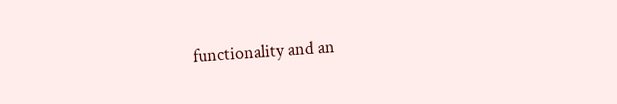functionality and an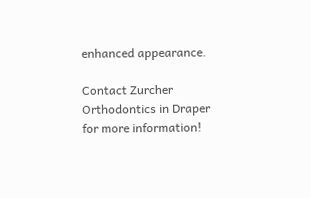enhanced appearance.

Contact Zurcher Orthodontics in Draper for more information!